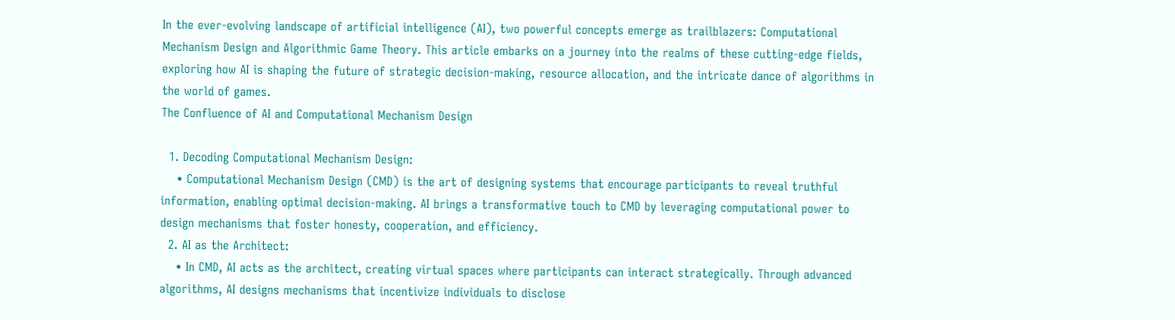In the ever-evolving landscape of artificial intelligence (AI), two powerful concepts emerge as trailblazers: Computational Mechanism Design and Algorithmic Game Theory. This article embarks on a journey into the realms of these cutting-edge fields, exploring how AI is shaping the future of strategic decision-making, resource allocation, and the intricate dance of algorithms in the world of games.
The Confluence of AI and Computational Mechanism Design

  1. Decoding Computational Mechanism Design:
    • Computational Mechanism Design (CMD) is the art of designing systems that encourage participants to reveal truthful information, enabling optimal decision-making. AI brings a transformative touch to CMD by leveraging computational power to design mechanisms that foster honesty, cooperation, and efficiency.
  2. AI as the Architect:
    • In CMD, AI acts as the architect, creating virtual spaces where participants can interact strategically. Through advanced algorithms, AI designs mechanisms that incentivize individuals to disclose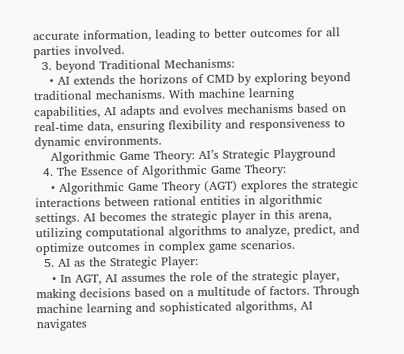accurate information, leading to better outcomes for all parties involved.
  3. beyond Traditional Mechanisms:
    • AI extends the horizons of CMD by exploring beyond traditional mechanisms. With machine learning capabilities, AI adapts and evolves mechanisms based on real-time data, ensuring flexibility and responsiveness to dynamic environments.
    Algorithmic Game Theory: AI’s Strategic Playground
  4. The Essence of Algorithmic Game Theory:
    • Algorithmic Game Theory (AGT) explores the strategic interactions between rational entities in algorithmic settings. AI becomes the strategic player in this arena, utilizing computational algorithms to analyze, predict, and optimize outcomes in complex game scenarios.
  5. AI as the Strategic Player:
    • In AGT, AI assumes the role of the strategic player, making decisions based on a multitude of factors. Through machine learning and sophisticated algorithms, AI navigates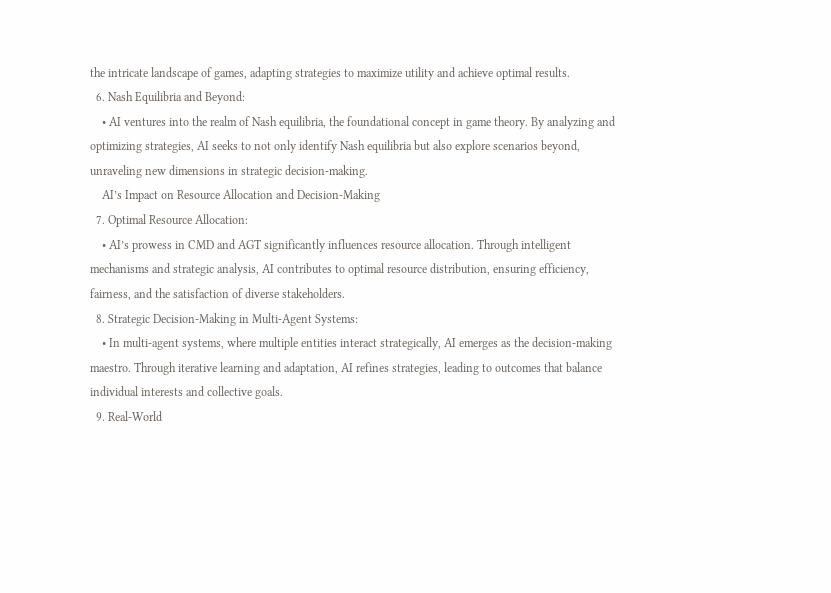the intricate landscape of games, adapting strategies to maximize utility and achieve optimal results.
  6. Nash Equilibria and Beyond:
    • AI ventures into the realm of Nash equilibria, the foundational concept in game theory. By analyzing and optimizing strategies, AI seeks to not only identify Nash equilibria but also explore scenarios beyond, unraveling new dimensions in strategic decision-making.
    AI’s Impact on Resource Allocation and Decision-Making
  7. Optimal Resource Allocation:
    • AI’s prowess in CMD and AGT significantly influences resource allocation. Through intelligent mechanisms and strategic analysis, AI contributes to optimal resource distribution, ensuring efficiency, fairness, and the satisfaction of diverse stakeholders.
  8. Strategic Decision-Making in Multi-Agent Systems:
    • In multi-agent systems, where multiple entities interact strategically, AI emerges as the decision-making maestro. Through iterative learning and adaptation, AI refines strategies, leading to outcomes that balance individual interests and collective goals.
  9. Real-World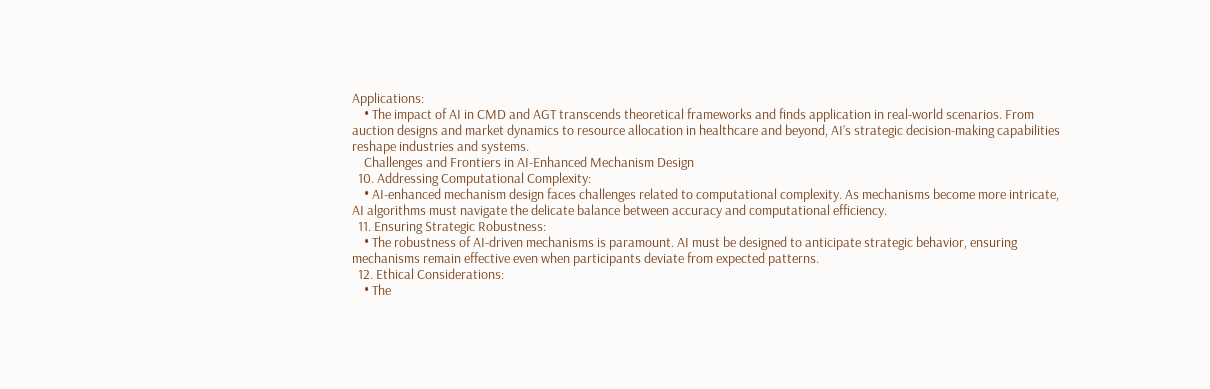Applications:
    • The impact of AI in CMD and AGT transcends theoretical frameworks and finds application in real-world scenarios. From auction designs and market dynamics to resource allocation in healthcare and beyond, AI’s strategic decision-making capabilities reshape industries and systems.
    Challenges and Frontiers in AI-Enhanced Mechanism Design
  10. Addressing Computational Complexity:
    • AI-enhanced mechanism design faces challenges related to computational complexity. As mechanisms become more intricate, AI algorithms must navigate the delicate balance between accuracy and computational efficiency.
  11. Ensuring Strategic Robustness:
    • The robustness of AI-driven mechanisms is paramount. AI must be designed to anticipate strategic behavior, ensuring mechanisms remain effective even when participants deviate from expected patterns.
  12. Ethical Considerations:
    • The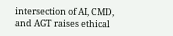intersection of AI, CMD, and AGT raises ethical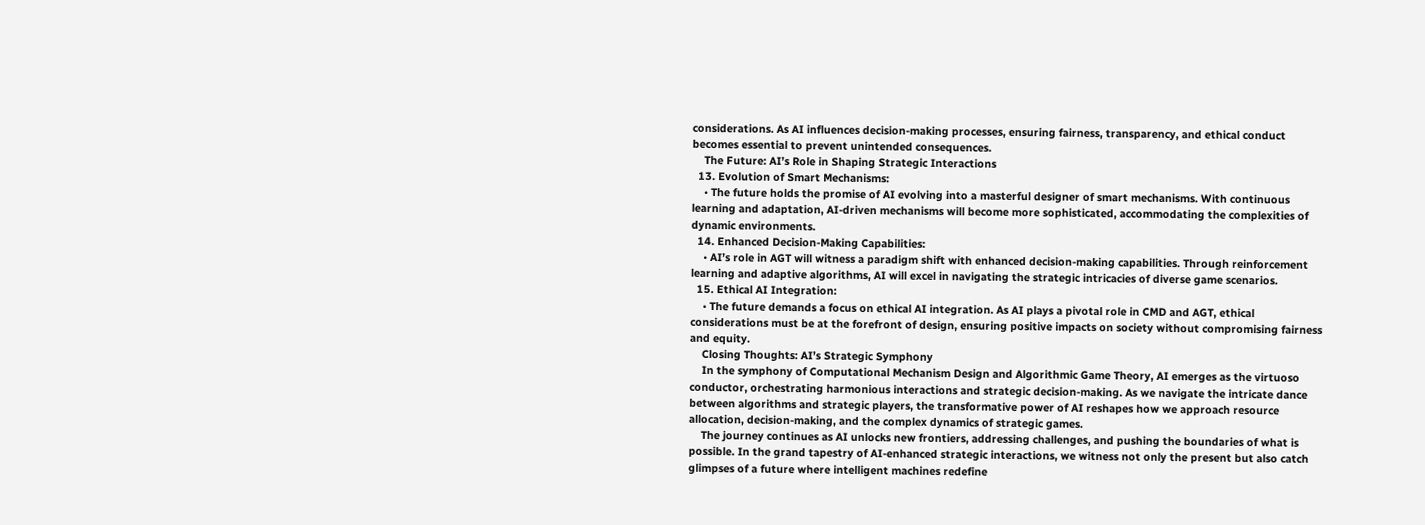considerations. As AI influences decision-making processes, ensuring fairness, transparency, and ethical conduct becomes essential to prevent unintended consequences.
    The Future: AI’s Role in Shaping Strategic Interactions
  13. Evolution of Smart Mechanisms:
    • The future holds the promise of AI evolving into a masterful designer of smart mechanisms. With continuous learning and adaptation, AI-driven mechanisms will become more sophisticated, accommodating the complexities of dynamic environments.
  14. Enhanced Decision-Making Capabilities:
    • AI’s role in AGT will witness a paradigm shift with enhanced decision-making capabilities. Through reinforcement learning and adaptive algorithms, AI will excel in navigating the strategic intricacies of diverse game scenarios.
  15. Ethical AI Integration:
    • The future demands a focus on ethical AI integration. As AI plays a pivotal role in CMD and AGT, ethical considerations must be at the forefront of design, ensuring positive impacts on society without compromising fairness and equity.
    Closing Thoughts: AI’s Strategic Symphony
    In the symphony of Computational Mechanism Design and Algorithmic Game Theory, AI emerges as the virtuoso conductor, orchestrating harmonious interactions and strategic decision-making. As we navigate the intricate dance between algorithms and strategic players, the transformative power of AI reshapes how we approach resource allocation, decision-making, and the complex dynamics of strategic games.
    The journey continues as AI unlocks new frontiers, addressing challenges, and pushing the boundaries of what is possible. In the grand tapestry of AI-enhanced strategic interactions, we witness not only the present but also catch glimpses of a future where intelligent machines redefine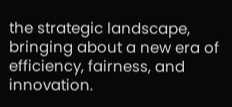the strategic landscape, bringing about a new era of efficiency, fairness, and innovation.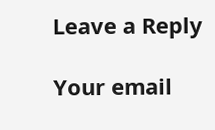Leave a Reply

Your email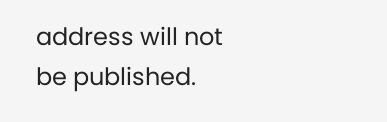address will not be published.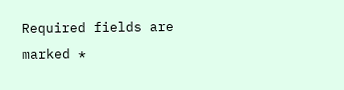Required fields are marked *